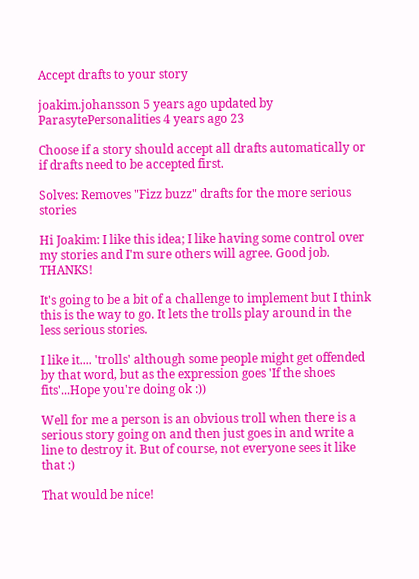Accept drafts to your story

joakim.johansson 5 years ago updated by ParasytePersonalities 4 years ago 23

Choose if a story should accept all drafts automatically or if drafts need to be accepted first.

Solves: Removes "Fizz buzz" drafts for the more serious stories

Hi Joakim: I like this idea; I like having some control over my stories and I'm sure others will agree. Good job. THANKS!

It's going to be a bit of a challenge to implement but I think this is the way to go. It lets the trolls play around in the less serious stories.

I like it.... 'trolls' although some people might get offended by that word, but as the expression goes 'If the shoes fits'...Hope you're doing ok :))

Well for me a person is an obvious troll when there is a serious story going on and then just goes in and write a line to destroy it. But of course, not everyone sees it like that :)

That would be nice!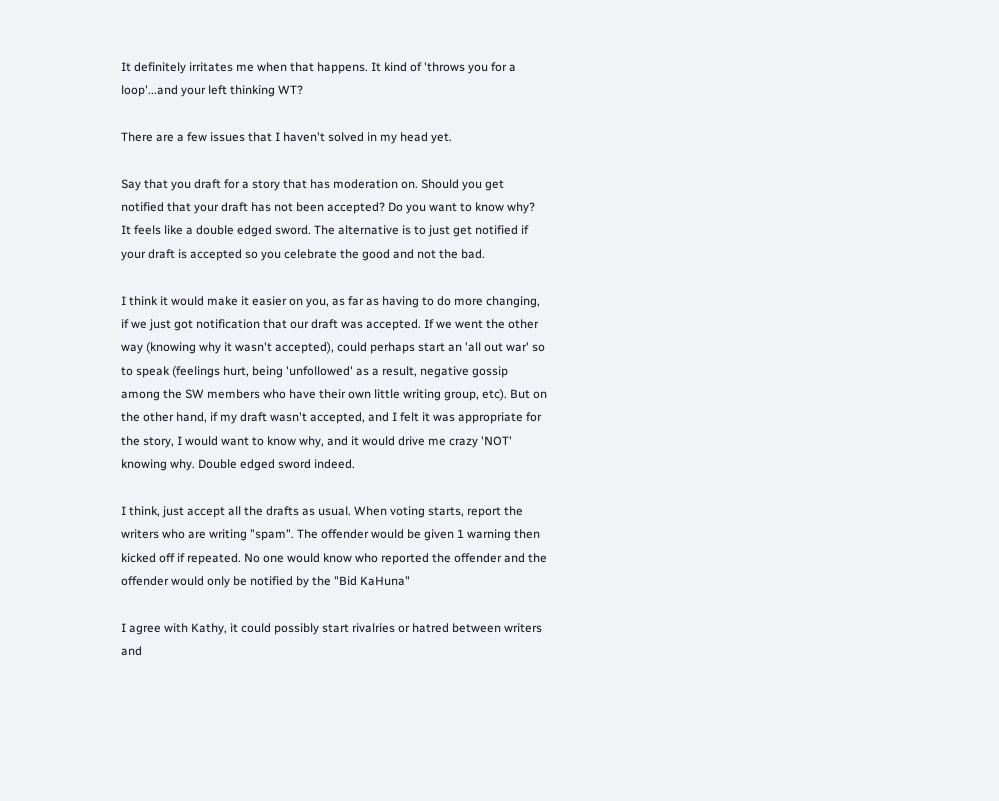It definitely irritates me when that happens. It kind of 'throws you for a loop'...and your left thinking WT?

There are a few issues that I haven't solved in my head yet.

Say that you draft for a story that has moderation on. Should you get notified that your draft has not been accepted? Do you want to know why? It feels like a double edged sword. The alternative is to just get notified if your draft is accepted so you celebrate the good and not the bad.

I think it would make it easier on you, as far as having to do more changing, if we just got notification that our draft was accepted. If we went the other way (knowing why it wasn't accepted), could perhaps start an 'all out war' so to speak (feelings hurt, being 'unfollowed' as a result, negative gossip among the SW members who have their own little writing group, etc). But on the other hand, if my draft wasn't accepted, and I felt it was appropriate for the story, I would want to know why, and it would drive me crazy 'NOT' knowing why. Double edged sword indeed.

I think, just accept all the drafts as usual. When voting starts, report the writers who are writing "spam". The offender would be given 1 warning then kicked off if repeated. No one would know who reported the offender and the offender would only be notified by the "Bid KaHuna"

I agree with Kathy, it could possibly start rivalries or hatred between writers and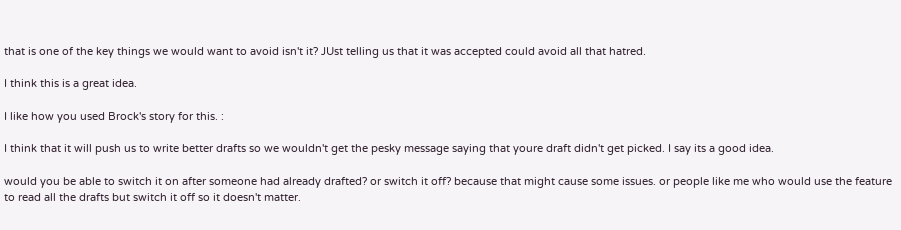that is one of the key things we would want to avoid isn't it? JUst telling us that it was accepted could avoid all that hatred.

I think this is a great idea.

I like how you used Brock's story for this. :

I think that it will push us to write better drafts so we wouldn't get the pesky message saying that youre draft didn't get picked. I say its a good idea.

would you be able to switch it on after someone had already drafted? or switch it off? because that might cause some issues. or people like me who would use the feature to read all the drafts but switch it off so it doesn't matter.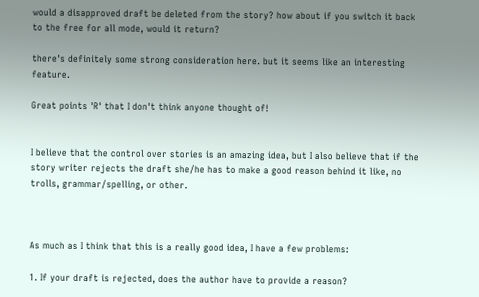would a disapproved draft be deleted from the story? how about if you switch it back to the free for all mode, would it return?

there's definitely some strong consideration here. but it seems like an interesting feature.

Great points 'R' that I don't think anyone thought of!


I believe that the control over stories is an amazing idea, but I also believe that if the story writer rejects the draft she/he has to make a good reason behind it like, no trolls, grammar/spelling, or other.



As much as I think that this is a really good idea, I have a few problems:

1. If your draft is rejected, does the author have to provide a reason?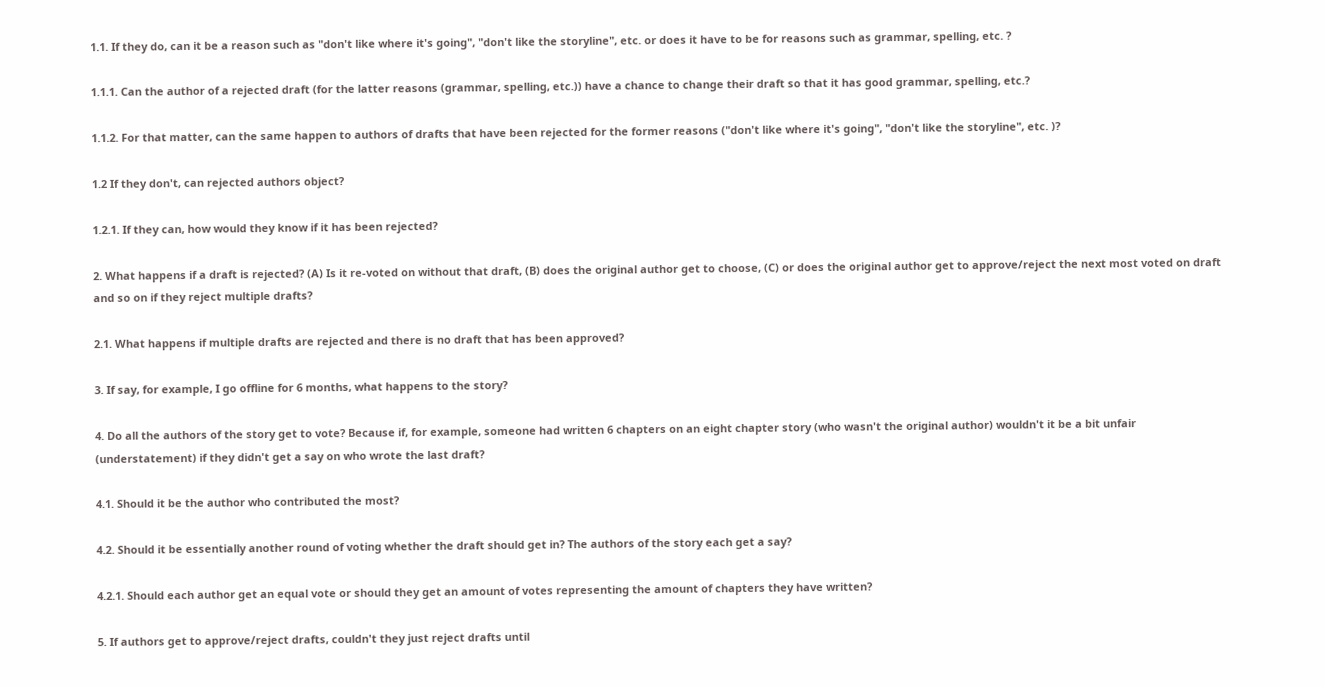1.1. If they do, can it be a reason such as "don't like where it's going", "don't like the storyline", etc. or does it have to be for reasons such as grammar, spelling, etc. ?

1.1.1. Can the author of a rejected draft (for the latter reasons (grammar, spelling, etc.)) have a chance to change their draft so that it has good grammar, spelling, etc.?

1.1.2. For that matter, can the same happen to authors of drafts that have been rejected for the former reasons ("don't like where it's going", "don't like the storyline", etc. )?

1.2 If they don't, can rejected authors object?

1.2.1. If they can, how would they know if it has been rejected?

2. What happens if a draft is rejected? (A) Is it re-voted on without that draft, (B) does the original author get to choose, (C) or does the original author get to approve/reject the next most voted on draft and so on if they reject multiple drafts?

2.1. What happens if multiple drafts are rejected and there is no draft that has been approved?

3. If say, for example, I go offline for 6 months, what happens to the story?

4. Do all the authors of the story get to vote? Because if, for example, someone had written 6 chapters on an eight chapter story (who wasn't the original author) wouldn't it be a bit unfair (understatement) if they didn't get a say on who wrote the last draft?

4.1. Should it be the author who contributed the most?

4.2. Should it be essentially another round of voting whether the draft should get in? The authors of the story each get a say?

4.2.1. Should each author get an equal vote or should they get an amount of votes representing the amount of chapters they have written?

5. If authors get to approve/reject drafts, couldn't they just reject drafts until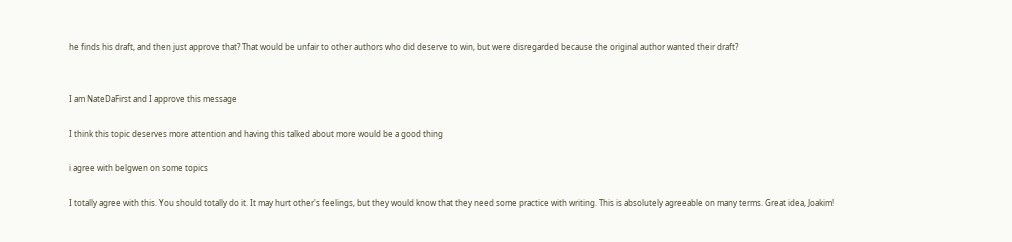he finds his draft, and then just approve that? That would be unfair to other authors who did deserve to win, but were disregarded because the original author wanted their draft?


I am NateDaFirst and I approve this message

I think this topic deserves more attention and having this talked about more would be a good thing

i agree with belgwen on some topics

I totally agree with this. You should totally do it. It may hurt other's feelings, but they would know that they need some practice with writing. This is absolutely agreeable on many terms. Great idea, Joakim!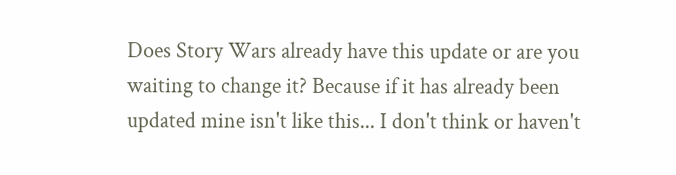Does Story Wars already have this update or are you waiting to change it? Because if it has already been updated mine isn't like this... I don't think or haven't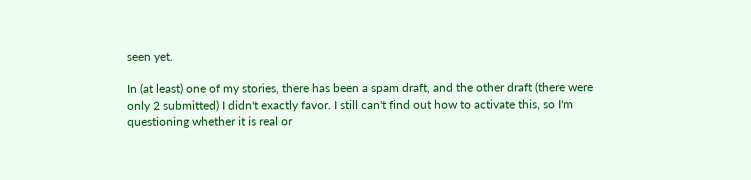seen yet.

In (at least) one of my stories, there has been a spam draft, and the other draft (there were only 2 submitted) I didn't exactly favor. I still can't find out how to activate this, so I'm questioning whether it is real or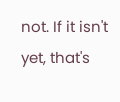not. If it isn't yet, that's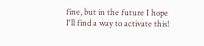fine, but in the future I hope I'll find a way to activate this!